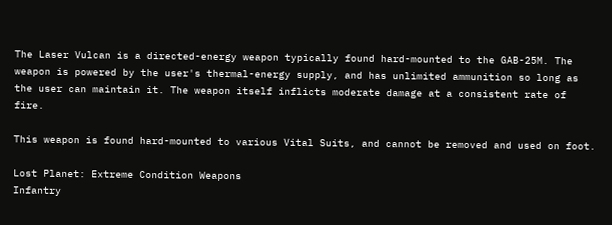The Laser Vulcan is a directed-energy weapon typically found hard-mounted to the GAB-25M. The weapon is powered by the user's thermal-energy supply, and has unlimited ammunition so long as the user can maintain it. The weapon itself inflicts moderate damage at a consistent rate of fire.

This weapon is found hard-mounted to various Vital Suits, and cannot be removed and used on foot.

Lost Planet: Extreme Condition Weapons
Infantry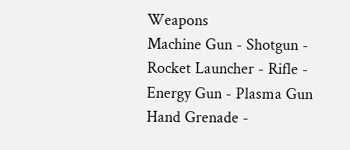Weapons
Machine Gun - Shotgun - Rocket Launcher - Rifle - Energy Gun - Plasma Gun
Hand Grenade -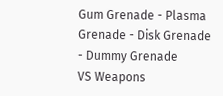Gum Grenade - Plasma Grenade - Disk Grenade - Dummy Grenade
VS Weapons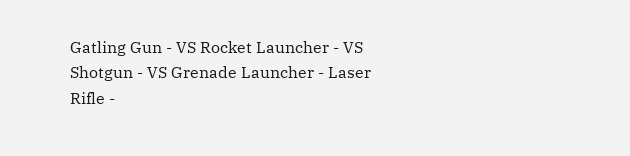Gatling Gun - VS Rocket Launcher - VS Shotgun - VS Grenade Launcher - Laser Rifle -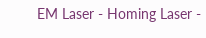EM Laser - Homing Laser -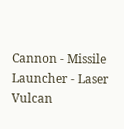Cannon - Missile Launcher - Laser Vulcan